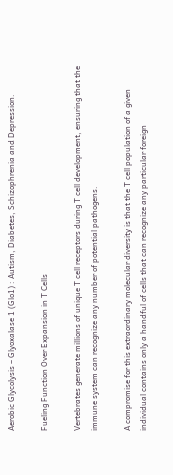Aerobic Glycolysis – Glyoxalase 1 (Glo1) : Autism, Diabetes, Schizophrenia and Depression.

Fueling Function Over Expansion in T Cells

Vertebrates generate millions of unique T cell receptors during T cell development, ensuring that the immune system can recognize any number of potential pathogens.

A compromise for this extraordinary molecular diversity is that the T cell population of a given individual contains only a handful of cells that can recognize any particular foreign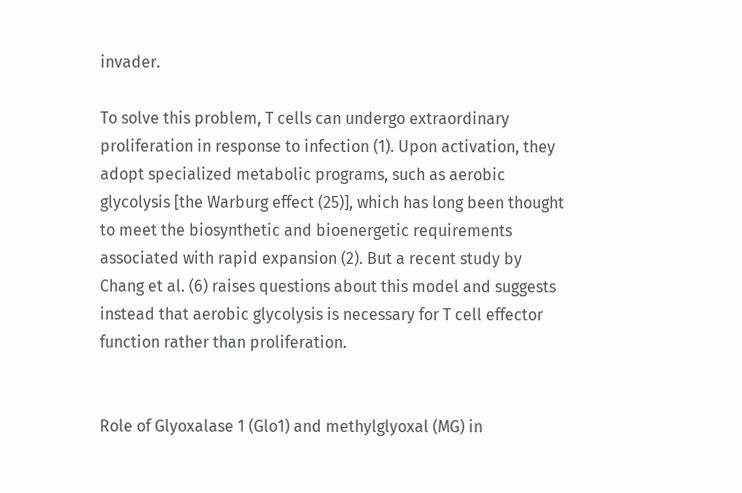invader.

To solve this problem, T cells can undergo extraordinary proliferation in response to infection (1). Upon activation, they adopt specialized metabolic programs, such as aerobic glycolysis [the Warburg effect (25)], which has long been thought to meet the biosynthetic and bioenergetic requirements associated with rapid expansion (2). But a recent study by Chang et al. (6) raises questions about this model and suggests instead that aerobic glycolysis is necessary for T cell effector function rather than proliferation.


Role of Glyoxalase 1 (Glo1) and methylglyoxal (MG) in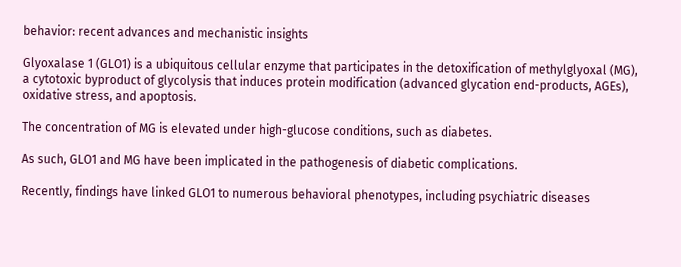behavior: recent advances and mechanistic insights

Glyoxalase 1 (GLO1) is a ubiquitous cellular enzyme that participates in the detoxification of methylglyoxal (MG), a cytotoxic byproduct of glycolysis that induces protein modification (advanced glycation end-products, AGEs), oxidative stress, and apoptosis.

The concentration of MG is elevated under high-glucose conditions, such as diabetes.

As such, GLO1 and MG have been implicated in the pathogenesis of diabetic complications.

Recently, findings have linked GLO1 to numerous behavioral phenotypes, including psychiatric diseases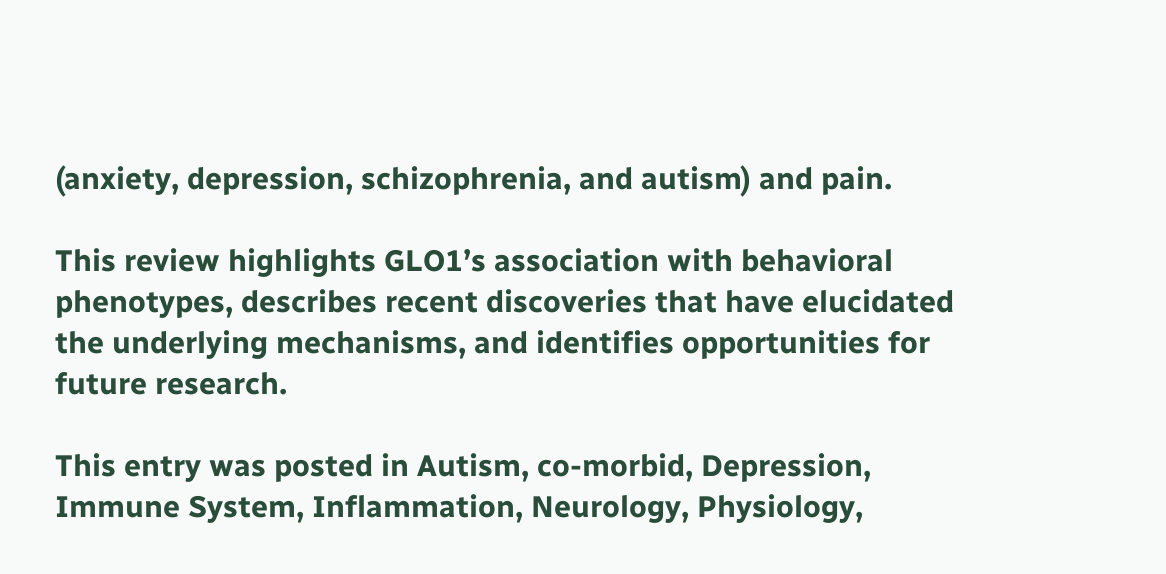(anxiety, depression, schizophrenia, and autism) and pain.

This review highlights GLO1’s association with behavioral phenotypes, describes recent discoveries that have elucidated the underlying mechanisms, and identifies opportunities for future research.

This entry was posted in Autism, co-morbid, Depression, Immune System, Inflammation, Neurology, Physiology,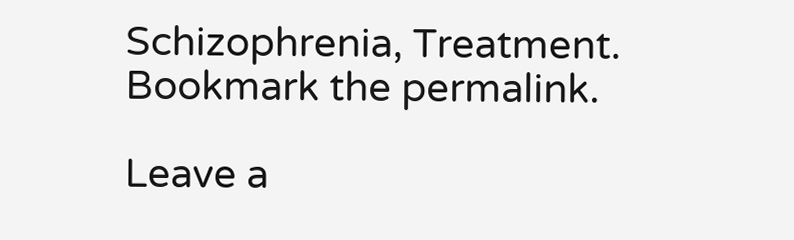Schizophrenia, Treatment. Bookmark the permalink.

Leave a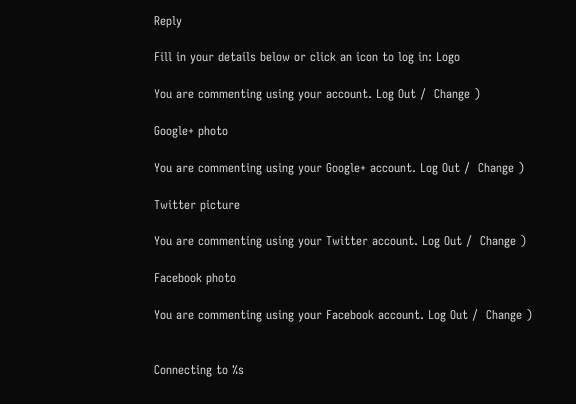Reply

Fill in your details below or click an icon to log in: Logo

You are commenting using your account. Log Out /  Change )

Google+ photo

You are commenting using your Google+ account. Log Out /  Change )

Twitter picture

You are commenting using your Twitter account. Log Out /  Change )

Facebook photo

You are commenting using your Facebook account. Log Out /  Change )


Connecting to %s